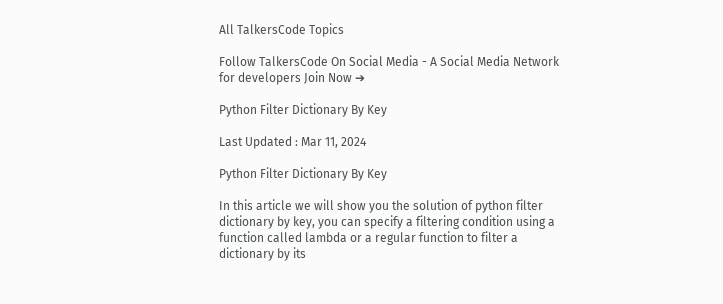All TalkersCode Topics

Follow TalkersCode On Social Media - A Social Media Network for developers Join Now ➔

Python Filter Dictionary By Key

Last Updated : Mar 11, 2024

Python Filter Dictionary By Key

In this article we will show you the solution of python filter dictionary by key, you can specify a filtering condition using a function called lambda or a regular function to filter a dictionary by its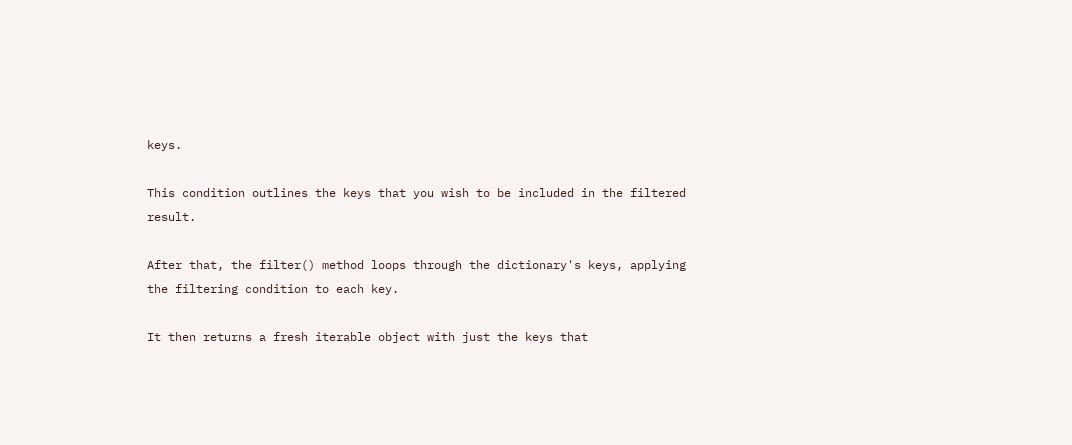keys.

This condition outlines the keys that you wish to be included in the filtered result.

After that, the filter() method loops through the dictionary's keys, applying the filtering condition to each key.

It then returns a fresh iterable object with just the keys that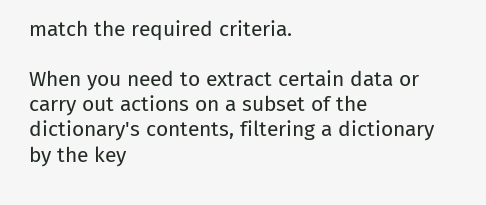match the required criteria.

When you need to extract certain data or carry out actions on a subset of the dictionary's contents, filtering a dictionary by the key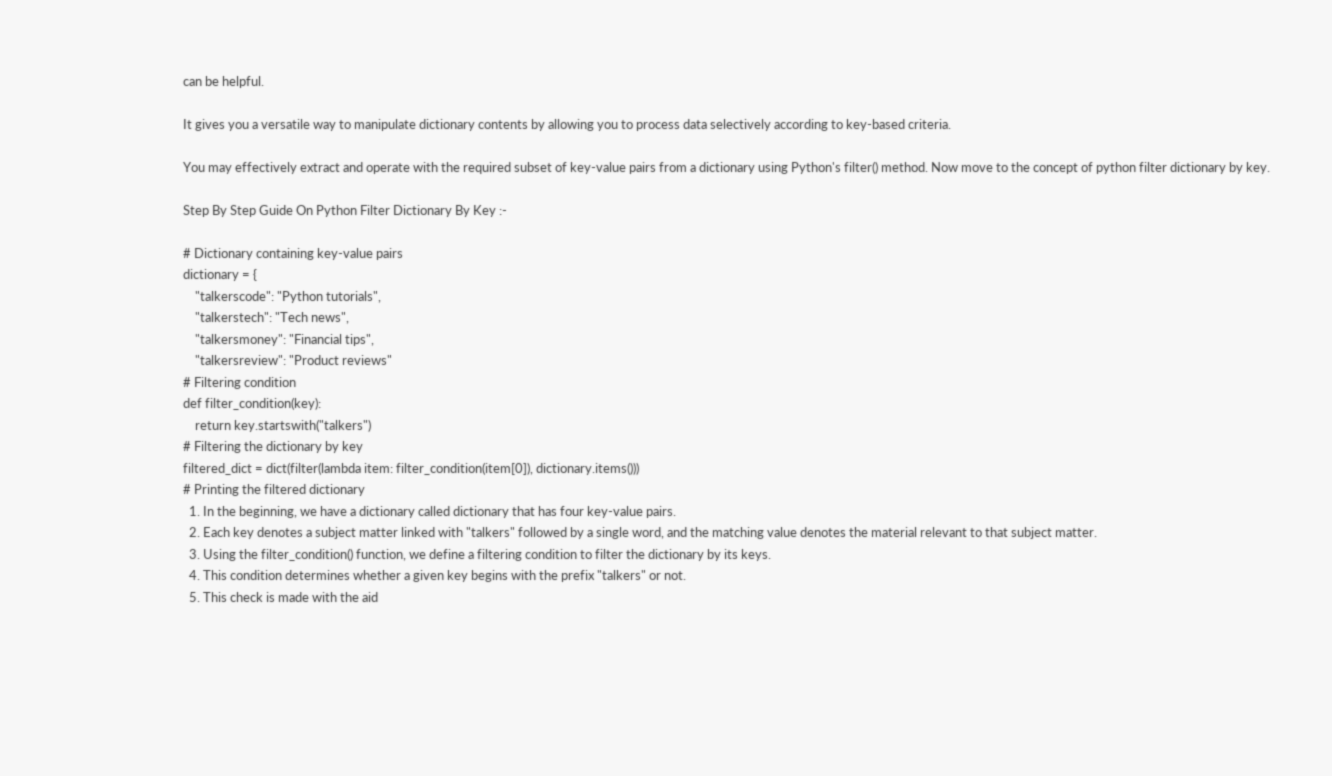can be helpful.

It gives you a versatile way to manipulate dictionary contents by allowing you to process data selectively according to key-based criteria.

You may effectively extract and operate with the required subset of key-value pairs from a dictionary using Python's filter() method. Now move to the concept of python filter dictionary by key.

Step By Step Guide On Python Filter Dictionary By Key :-

# Dictionary containing key-value pairs
dictionary = {
    "talkerscode": "Python tutorials",
    "talkerstech": "Tech news",
    "talkersmoney": "Financial tips",
    "talkersreview": "Product reviews"
# Filtering condition
def filter_condition(key):
    return key.startswith("talkers")
# Filtering the dictionary by key
filtered_dict = dict(filter(lambda item: filter_condition(item[0]), dictionary.items()))
# Printing the filtered dictionary
  1. In the beginning, we have a dictionary called dictionary that has four key-value pairs.
  2. Each key denotes a subject matter linked with "talkers" followed by a single word, and the matching value denotes the material relevant to that subject matter.
  3. Using the filter_condition() function, we define a filtering condition to filter the dictionary by its keys.
  4. This condition determines whether a given key begins with the prefix "talkers" or not.
  5. This check is made with the aid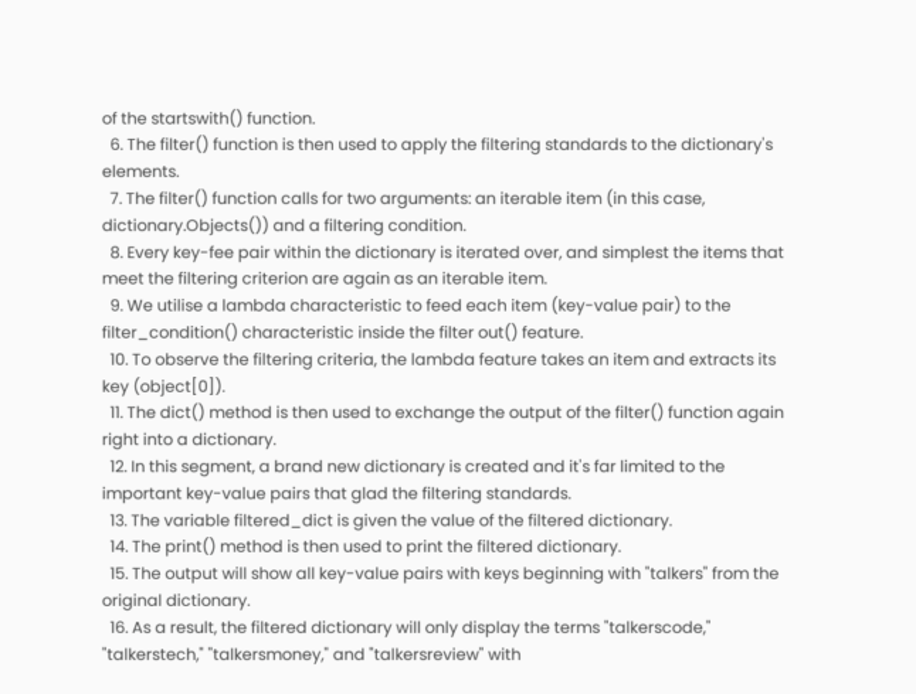of the startswith() function.
  6. The filter() function is then used to apply the filtering standards to the dictionary's elements.
  7. The filter() function calls for two arguments: an iterable item (in this case, dictionary.Objects()) and a filtering condition.
  8. Every key-fee pair within the dictionary is iterated over, and simplest the items that meet the filtering criterion are again as an iterable item.
  9. We utilise a lambda characteristic to feed each item (key-value pair) to the filter_condition() characteristic inside the filter out() feature.
  10. To observe the filtering criteria, the lambda feature takes an item and extracts its key (object[0]).
  11. The dict() method is then used to exchange the output of the filter() function again right into a dictionary.
  12. In this segment, a brand new dictionary is created and it's far limited to the important key-value pairs that glad the filtering standards.
  13. The variable filtered_dict is given the value of the filtered dictionary.
  14. The print() method is then used to print the filtered dictionary.
  15. The output will show all key-value pairs with keys beginning with "talkers" from the original dictionary.
  16. As a result, the filtered dictionary will only display the terms "talkerscode," "talkerstech," "talkersmoney," and "talkersreview" with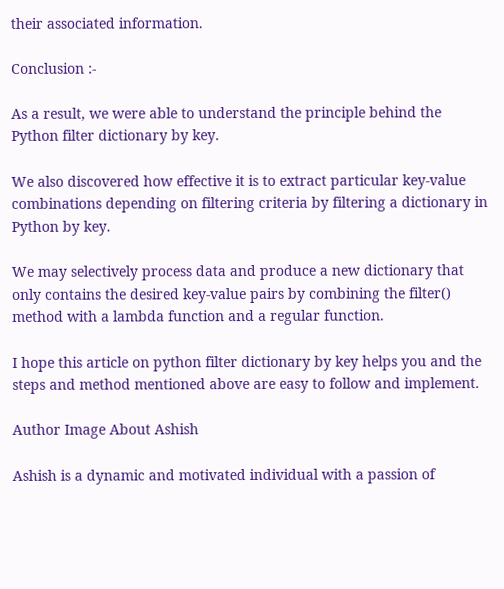their associated information.

Conclusion :-

As a result, we were able to understand the principle behind the Python filter dictionary by key.

We also discovered how effective it is to extract particular key-value combinations depending on filtering criteria by filtering a dictionary in Python by key.

We may selectively process data and produce a new dictionary that only contains the desired key-value pairs by combining the filter() method with a lambda function and a regular function.

I hope this article on python filter dictionary by key helps you and the steps and method mentioned above are easy to follow and implement.

Author Image About Ashish

Ashish is a dynamic and motivated individual with a passion of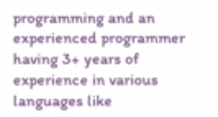programming and an experienced programmer having 3+ years of experience in various languages like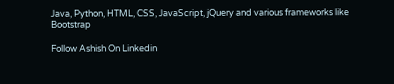Java, Python, HTML, CSS, JavaScript, jQuery and various frameworks like Bootstrap

Follow Ashish On Linkedin